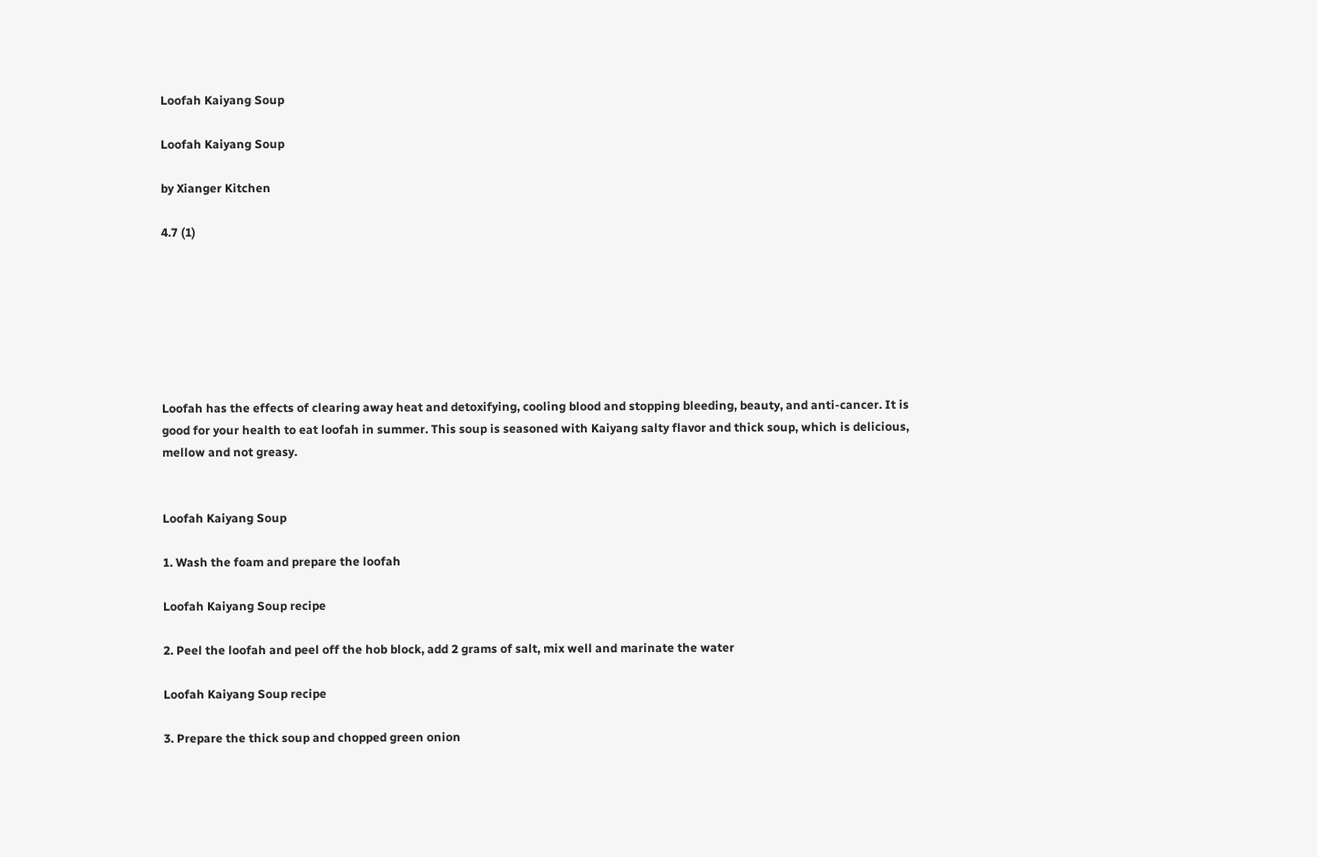Loofah Kaiyang Soup

Loofah Kaiyang Soup

by Xianger Kitchen

4.7 (1)







Loofah has the effects of clearing away heat and detoxifying, cooling blood and stopping bleeding, beauty, and anti-cancer. It is good for your health to eat loofah in summer. This soup is seasoned with Kaiyang salty flavor and thick soup, which is delicious, mellow and not greasy.


Loofah Kaiyang Soup

1. Wash the foam and prepare the loofah

Loofah Kaiyang Soup recipe

2. Peel the loofah and peel off the hob block, add 2 grams of salt, mix well and marinate the water

Loofah Kaiyang Soup recipe

3. Prepare the thick soup and chopped green onion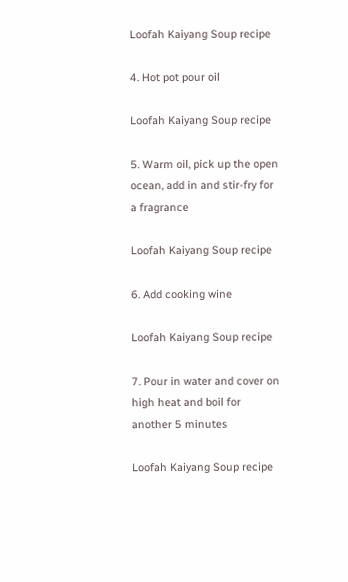Loofah Kaiyang Soup recipe

4. Hot pot pour oil

Loofah Kaiyang Soup recipe

5. Warm oil, pick up the open ocean, add in and stir-fry for a fragrance

Loofah Kaiyang Soup recipe

6. Add cooking wine

Loofah Kaiyang Soup recipe

7. Pour in water and cover on high heat and boil for another 5 minutes

Loofah Kaiyang Soup recipe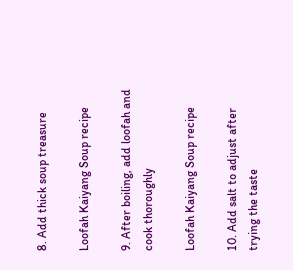8. Add thick soup treasure

Loofah Kaiyang Soup recipe

9. After boiling, add loofah and cook thoroughly

Loofah Kaiyang Soup recipe

10. Add salt to adjust after trying the taste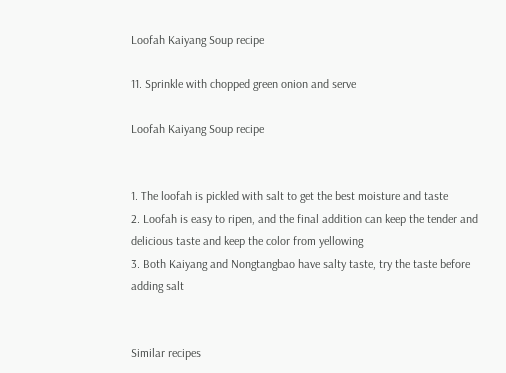Loofah Kaiyang Soup recipe

11. Sprinkle with chopped green onion and serve

Loofah Kaiyang Soup recipe


1. The loofah is pickled with salt to get the best moisture and taste
2. Loofah is easy to ripen, and the final addition can keep the tender and delicious taste and keep the color from yellowing
3. Both Kaiyang and Nongtangbao have salty taste, try the taste before adding salt


Similar recipes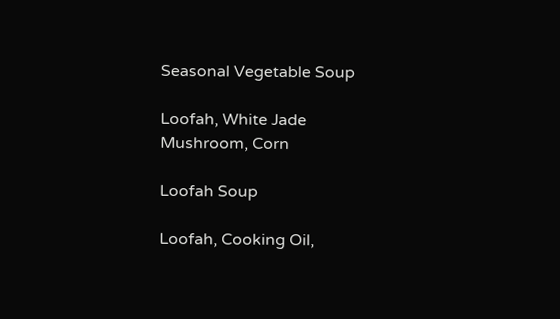Seasonal Vegetable Soup

Loofah, White Jade Mushroom, Corn

Loofah Soup

Loofah, Cooking Oil,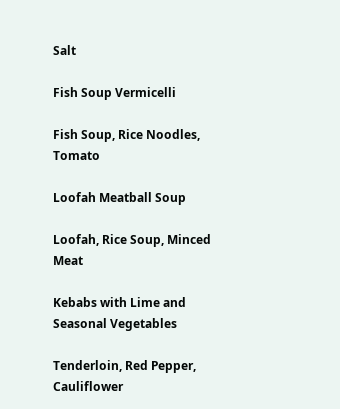Salt

Fish Soup Vermicelli

Fish Soup, Rice Noodles, Tomato

Loofah Meatball Soup

Loofah, Rice Soup, Minced Meat

Kebabs with Lime and Seasonal Vegetables

Tenderloin, Red Pepper, Cauliflower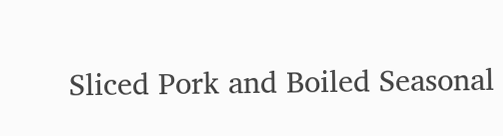Sliced Pork and Boiled Seasonal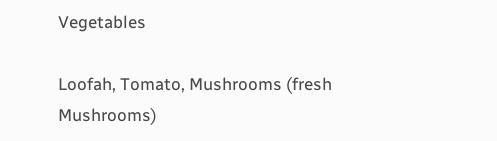Vegetables

Loofah, Tomato, Mushrooms (fresh Mushrooms)